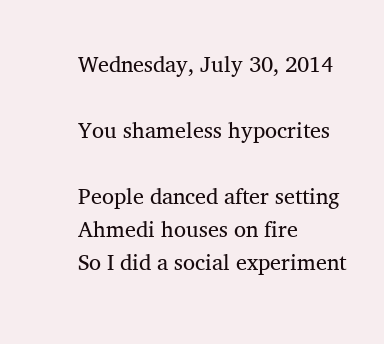Wednesday, July 30, 2014

You shameless hypocrites

People danced after setting Ahmedi houses on fire
So I did a social experiment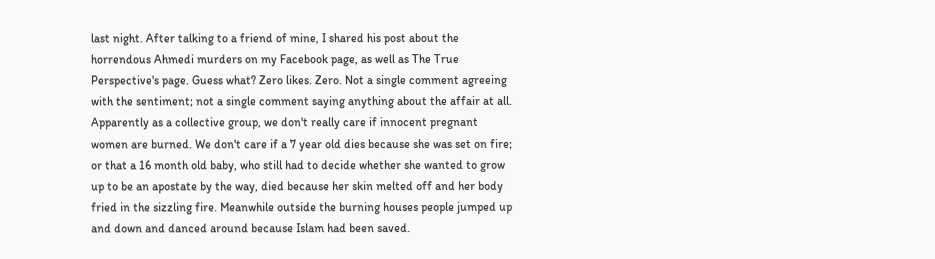last night. After talking to a friend of mine, I shared his post about the horrendous Ahmedi murders on my Facebook page, as well as The True Perspective's page. Guess what? Zero likes. Zero. Not a single comment agreeing with the sentiment; not a single comment saying anything about the affair at all. Apparently as a collective group, we don't really care if innocent pregnant women are burned. We don't care if a 7 year old dies because she was set on fire; or that a 16 month old baby, who still had to decide whether she wanted to grow up to be an apostate by the way, died because her skin melted off and her body fried in the sizzling fire. Meanwhile outside the burning houses people jumped up and down and danced around because Islam had been saved.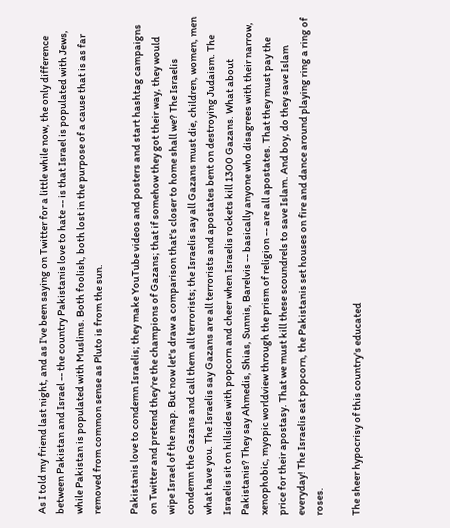As I told my friend last night, and as I've been saying on Twitter for a little while now, the only difference between Pakistan and Israel -- the country Pakistanis love to hate -- is that Israel is populated with Jews, while Pakistan is populated with Muslims. Both foolish, both lost in the purpose of a cause that is as far removed from common sense as Pluto is from the sun.

Pakistanis love to condemn Israelis; they make YouTube videos and posters and start hashtag campaigns on Twitter and pretend they're the champions of Gazans; that if somehow they got their way, they would wipe Israel of the map. But now let's draw a comparison that's closer to home shall we? The Israelis condemn the Gazans and call them all terrorists; the Israelis say all Gazans must die, children, women, men what have you. The Israelis say Gazans are all terrorists and apostates bent on destroying Judaism. The Israelis sit on hillsides with popcorn and cheer when Israelis rockets kill 1300 Gazans. What about Pakistanis? They say Ahmedis, Shias, Sunnis, Barelvis -- basically anyone who disagrees with their narrow, xenophobic, myopic worldview through the prism of religion -- are all apostates. That they must pay the price for their apostasy. That we must kill these scoundrels to save Islam. And boy, do they save Islam everyday! The Israelis eat popcorn, the Pakistanis set houses on fire and dance around playing ring a ring of roses.

The sheer hypocrisy of this country's educated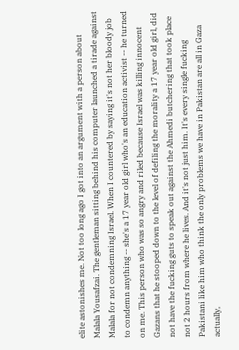elite astonishes me. Not too long ago I got into an argument with a person about Malala Yousafzai. The gentleman sitting behind his computer launched a tirade against Malala for not condemning Israel. When I countered by saying it's not her bloody job to condemn anything -- she's a 17 year old girl who's an education activist -- he turned on me. This person who was so angry and riled because Israel was killing innocent Gazans that he stooped down to the level of defiling the morality a 17 year old girl, did not have the fucking guts to speak out against the Ahmedi butchering that took place not 2 hours from where he lives. And it's not just him. It's every single fucking Pakistani like him who think the only problems we have in Pakistan are all in Gaza actually,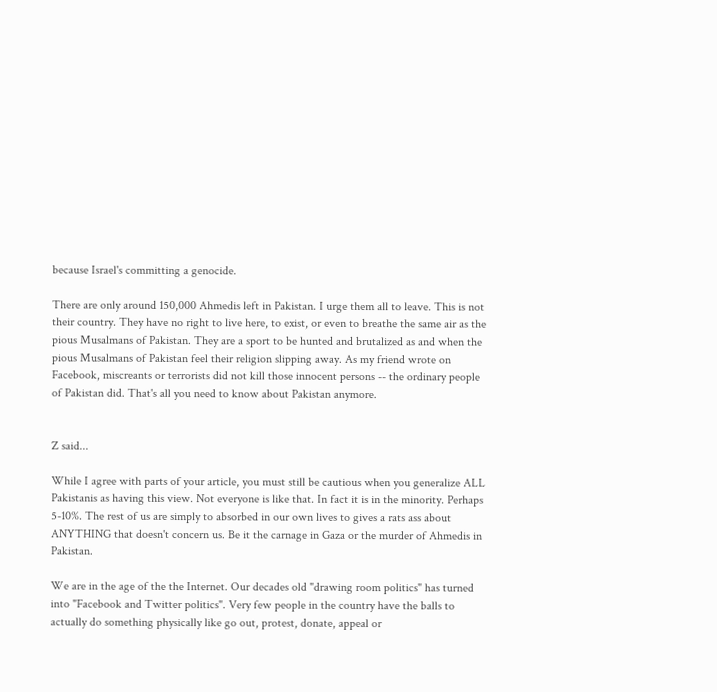because Israel's committing a genocide.

There are only around 150,000 Ahmedis left in Pakistan. I urge them all to leave. This is not their country. They have no right to live here, to exist, or even to breathe the same air as the pious Musalmans of Pakistan. They are a sport to be hunted and brutalized as and when the pious Musalmans of Pakistan feel their religion slipping away. As my friend wrote on Facebook, miscreants or terrorists did not kill those innocent persons -- the ordinary people of Pakistan did. That's all you need to know about Pakistan anymore.


Z said...

While I agree with parts of your article, you must still be cautious when you generalize ALL Pakistanis as having this view. Not everyone is like that. In fact it is in the minority. Perhaps 5-10%. The rest of us are simply to absorbed in our own lives to gives a rats ass about ANYTHING that doesn't concern us. Be it the carnage in Gaza or the murder of Ahmedis in Pakistan.

We are in the age of the the Internet. Our decades old "drawing room politics" has turned into "Facebook and Twitter politics". Very few people in the country have the balls to actually do something physically like go out, protest, donate, appeal or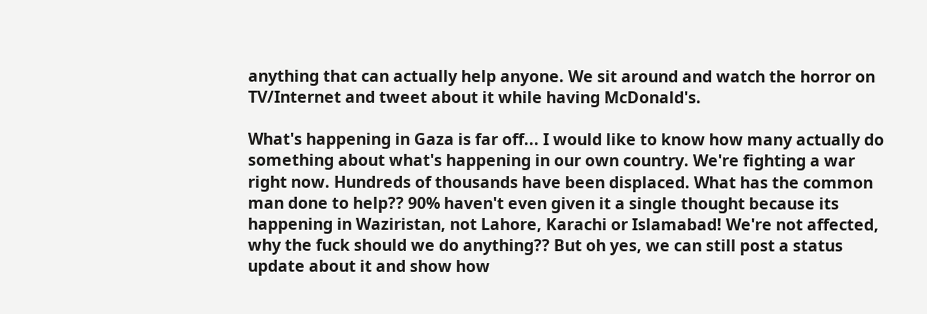anything that can actually help anyone. We sit around and watch the horror on TV/Internet and tweet about it while having McDonald's.

What's happening in Gaza is far off... I would like to know how many actually do something about what's happening in our own country. We're fighting a war right now. Hundreds of thousands have been displaced. What has the common man done to help?? 90% haven't even given it a single thought because its happening in Waziristan, not Lahore, Karachi or Islamabad! We're not affected, why the fuck should we do anything?? But oh yes, we can still post a status update about it and show how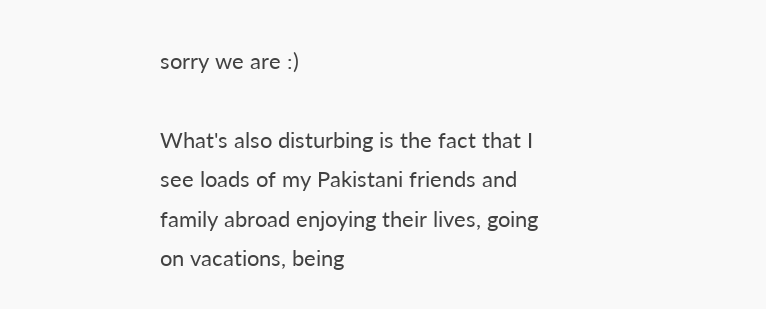sorry we are :)

What's also disturbing is the fact that I see loads of my Pakistani friends and family abroad enjoying their lives, going on vacations, being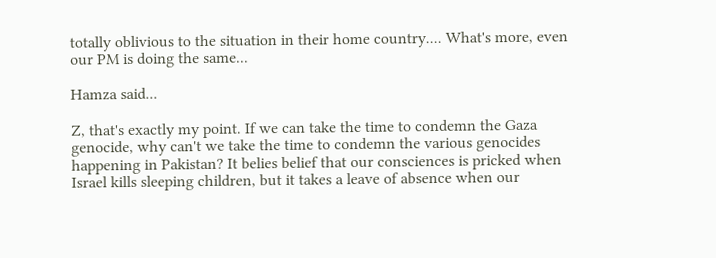totally oblivious to the situation in their home country.... What's more, even our PM is doing the same...

Hamza said...

Z, that's exactly my point. If we can take the time to condemn the Gaza genocide, why can't we take the time to condemn the various genocides happening in Pakistan? It belies belief that our consciences is pricked when Israel kills sleeping children, but it takes a leave of absence when our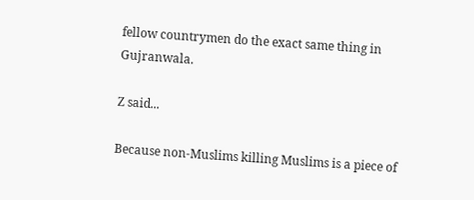fellow countrymen do the exact same thing in Gujranwala.

Z said...

Because non-Muslims killing Muslims is a piece of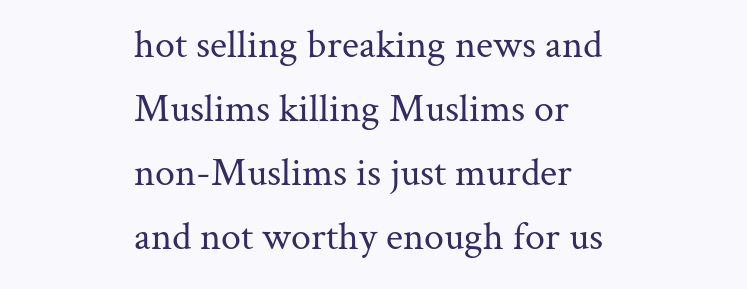hot selling breaking news and Muslims killing Muslims or non-Muslims is just murder and not worthy enough for us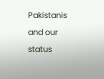Pakistanis and our status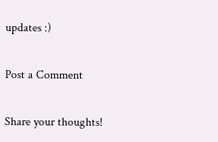updates :)

Post a Comment

Share your thoughts!